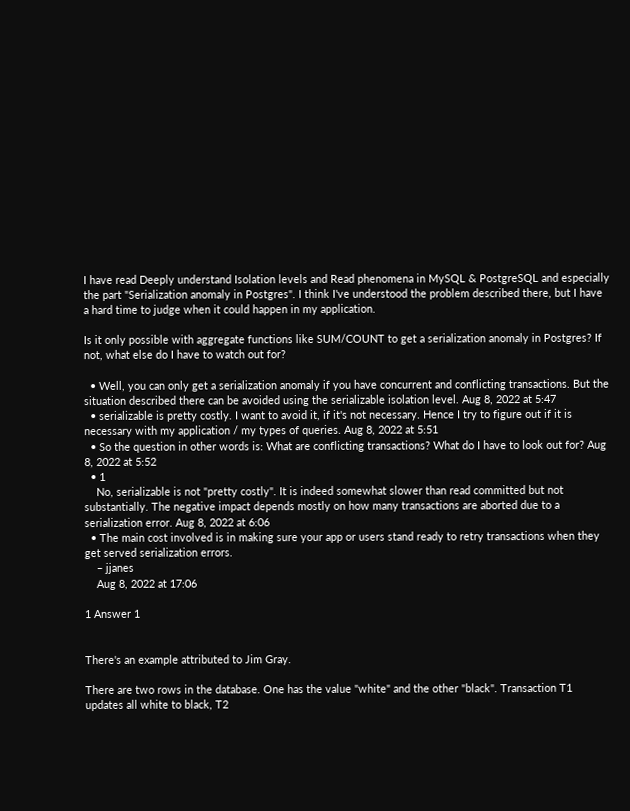I have read Deeply understand Isolation levels and Read phenomena in MySQL & PostgreSQL and especially the part "Serialization anomaly in Postgres". I think I've understood the problem described there, but I have a hard time to judge when it could happen in my application.

Is it only possible with aggregate functions like SUM/COUNT to get a serialization anomaly in Postgres? If not, what else do I have to watch out for?

  • Well, you can only get a serialization anomaly if you have concurrent and conflicting transactions. But the situation described there can be avoided using the serializable isolation level. Aug 8, 2022 at 5:47
  • serializable is pretty costly. I want to avoid it, if it's not necessary. Hence I try to figure out if it is necessary with my application / my types of queries. Aug 8, 2022 at 5:51
  • So the question in other words is: What are conflicting transactions? What do I have to look out for? Aug 8, 2022 at 5:52
  • 1
    No, serializable is not "pretty costly". It is indeed somewhat slower than read committed but not substantially. The negative impact depends mostly on how many transactions are aborted due to a serialization error. Aug 8, 2022 at 6:06
  • The main cost involved is in making sure your app or users stand ready to retry transactions when they get served serialization errors.
    – jjanes
    Aug 8, 2022 at 17:06

1 Answer 1


There's an example attributed to Jim Gray.

There are two rows in the database. One has the value "white" and the other "black". Transaction T1 updates all white to black, T2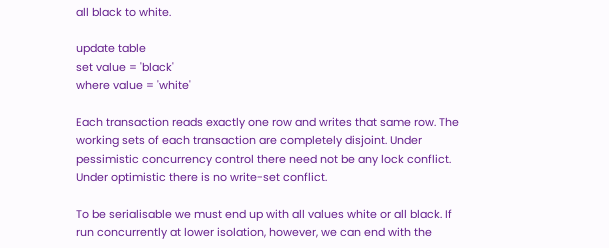all black to white.

update table
set value = 'black'
where value = 'white'

Each transaction reads exactly one row and writes that same row. The working sets of each transaction are completely disjoint. Under pessimistic concurrency control there need not be any lock conflict. Under optimistic there is no write-set conflict.

To be serialisable we must end up with all values white or all black. If run concurrently at lower isolation, however, we can end with the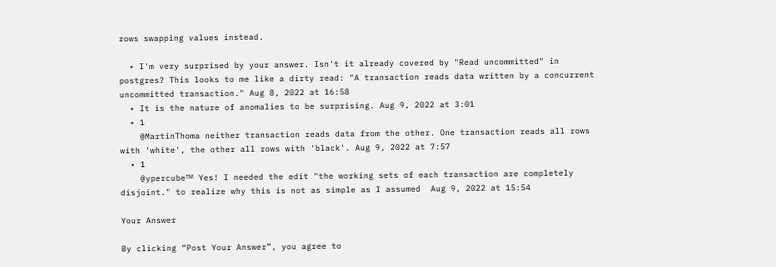rows swapping values instead.

  • I'm very surprised by your answer. Isn't it already covered by "Read uncommitted" in postgres? This looks to me like a dirty read: "A transaction reads data written by a concurrent uncommitted transaction." Aug 8, 2022 at 16:58
  • It is the nature of anomalies to be surprising. Aug 9, 2022 at 3:01
  • 1
    @MartinThoma neither transaction reads data from the other. One transaction reads all rows with 'white', the other all rows with 'black'. Aug 9, 2022 at 7:57
  • 1
    @ypercubeᵀᴹ Yes! I needed the edit "the working sets of each transaction are completely disjoint." to realize why this is not as simple as I assumed  Aug 9, 2022 at 15:54

Your Answer

By clicking “Post Your Answer”, you agree to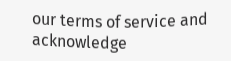our terms of service and acknowledge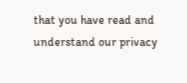that you have read and understand our privacy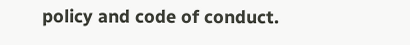policy and code of conduct.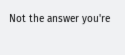Not the answer you're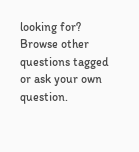looking for? Browse other questions tagged or ask your own question.